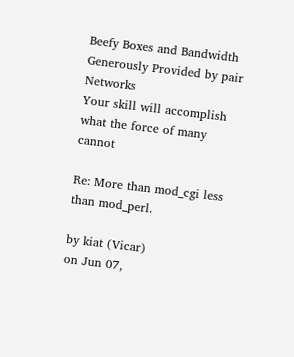Beefy Boxes and Bandwidth Generously Provided by pair Networks
Your skill will accomplish
what the force of many cannot

Re: More than mod_cgi less than mod_perl.

by kiat (Vicar)
on Jun 07,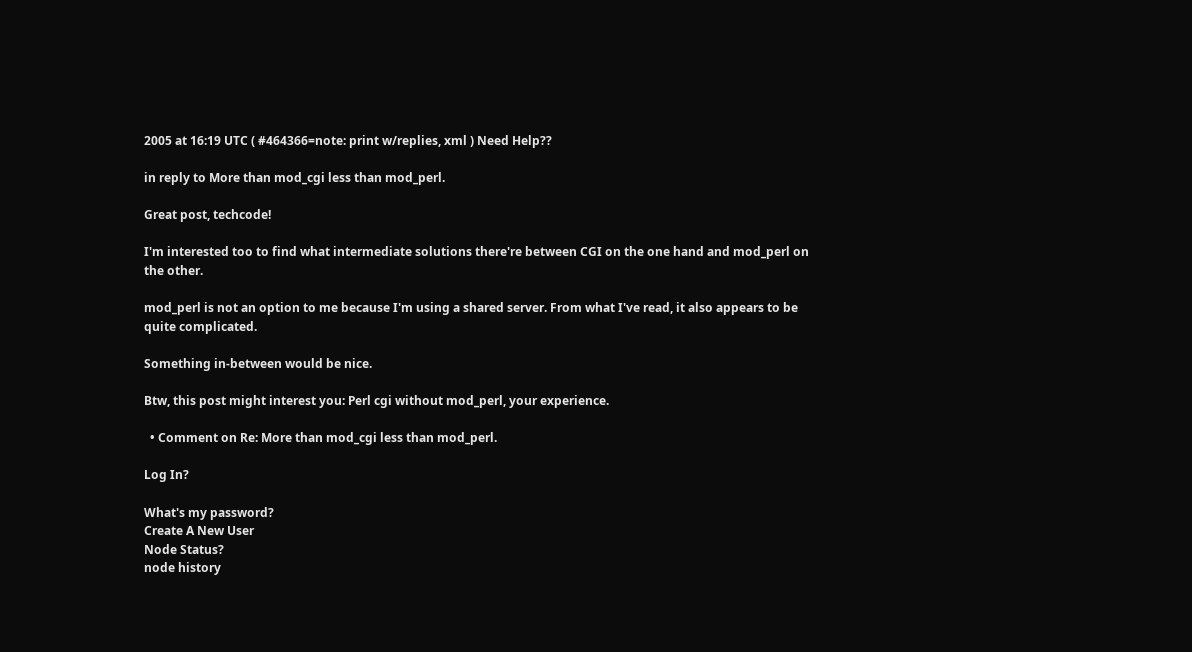2005 at 16:19 UTC ( #464366=note: print w/replies, xml ) Need Help??

in reply to More than mod_cgi less than mod_perl.

Great post, techcode!

I'm interested too to find what intermediate solutions there're between CGI on the one hand and mod_perl on the other.

mod_perl is not an option to me because I'm using a shared server. From what I've read, it also appears to be quite complicated.

Something in-between would be nice.

Btw, this post might interest you: Perl cgi without mod_perl, your experience.

  • Comment on Re: More than mod_cgi less than mod_perl.

Log In?

What's my password?
Create A New User
Node Status?
node history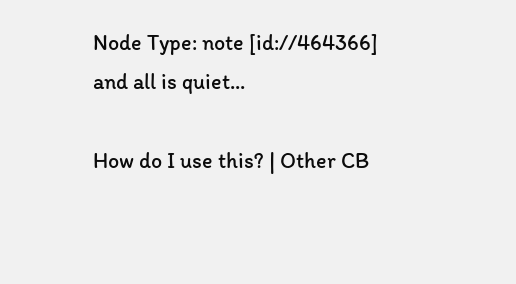Node Type: note [id://464366]
and all is quiet...

How do I use this? | Other CB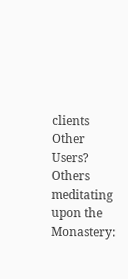clients
Other Users?
Others meditating upon the Monastery: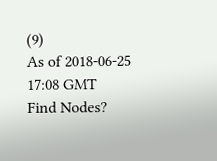(9)
As of 2018-06-25 17:08 GMT
Find Nodes?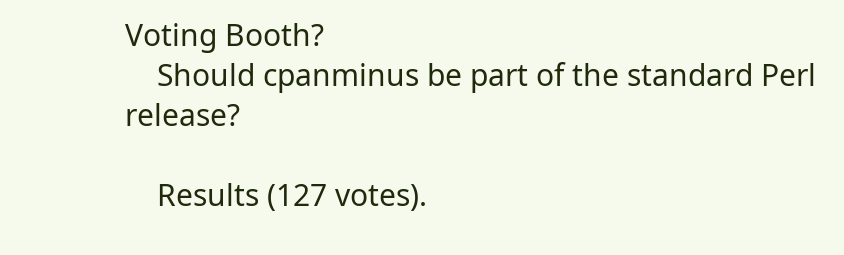Voting Booth?
    Should cpanminus be part of the standard Perl release?

    Results (127 votes).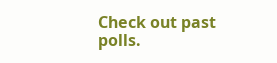Check out past polls.